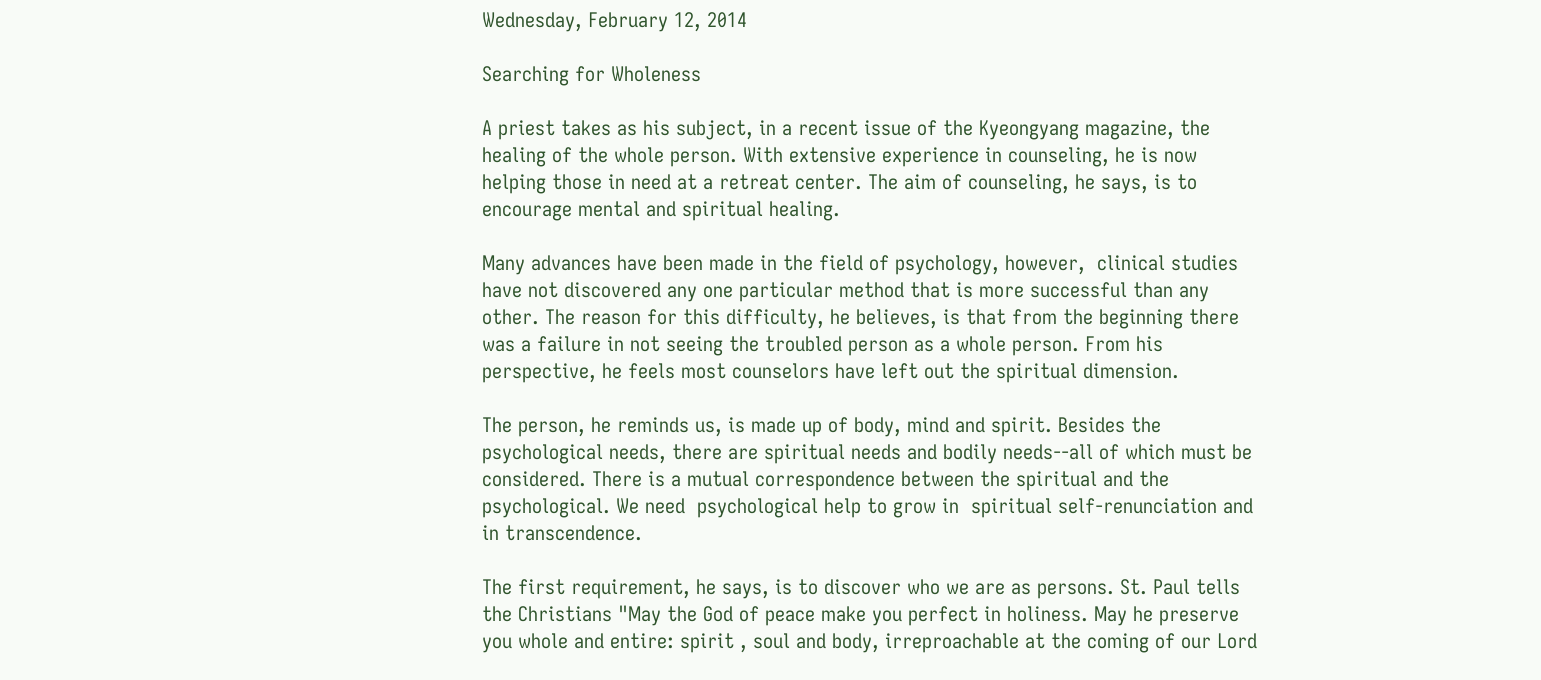Wednesday, February 12, 2014

Searching for Wholeness

A priest takes as his subject, in a recent issue of the Kyeongyang magazine, the healing of the whole person. With extensive experience in counseling, he is now helping those in need at a retreat center. The aim of counseling, he says, is to encourage mental and spiritual healing.

Many advances have been made in the field of psychology, however,  clinical studies have not discovered any one particular method that is more successful than any other. The reason for this difficulty, he believes, is that from the beginning there was a failure in not seeing the troubled person as a whole person. From his perspective, he feels most counselors have left out the spiritual dimension.

The person, he reminds us, is made up of body, mind and spirit. Besides the psychological needs, there are spiritual needs and bodily needs--all of which must be considered. There is a mutual correspondence between the spiritual and the psychological. We need  psychological help to grow in  spiritual self-renunciation and in transcendence.

The first requirement, he says, is to discover who we are as persons. St. Paul tells the Christians "May the God of peace make you perfect in holiness. May he preserve you whole and entire: spirit , soul and body, irreproachable at the coming of our Lord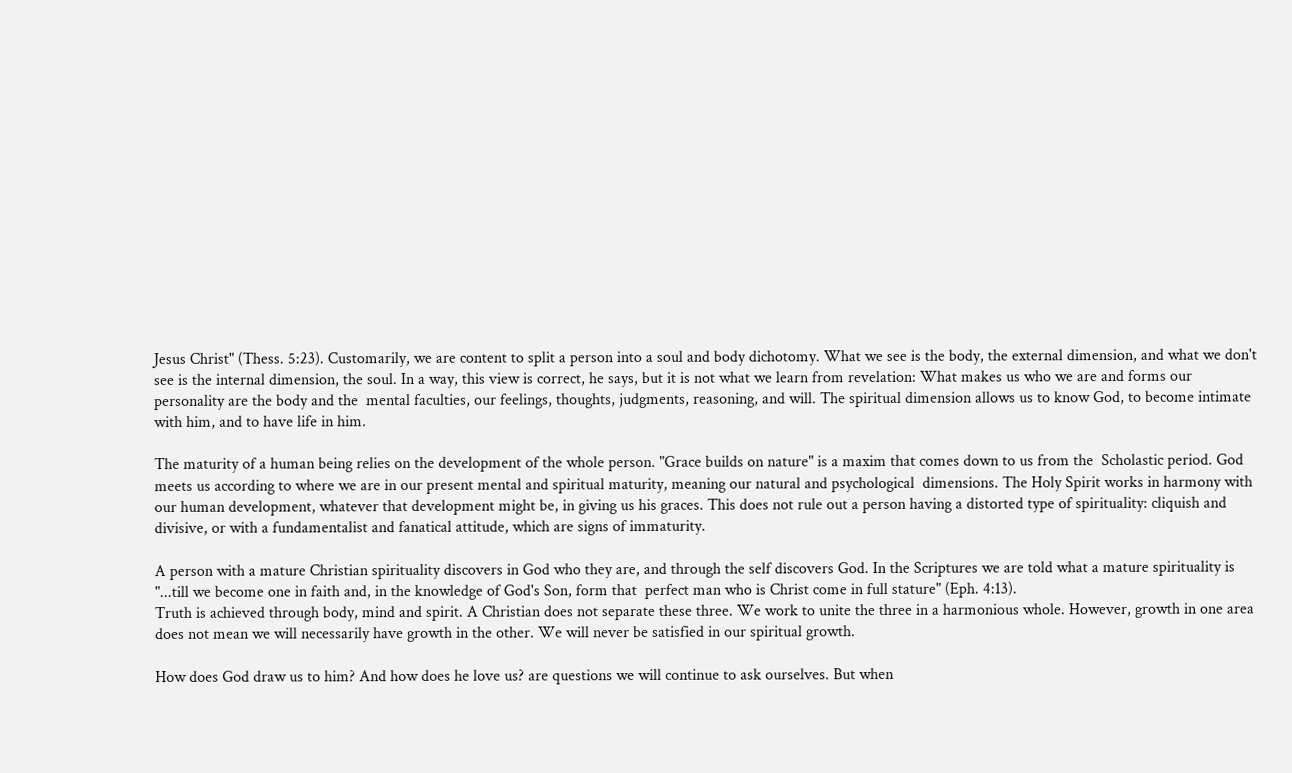Jesus Christ" (Thess. 5:23). Customarily, we are content to split a person into a soul and body dichotomy. What we see is the body, the external dimension, and what we don't see is the internal dimension, the soul. In a way, this view is correct, he says, but it is not what we learn from revelation: What makes us who we are and forms our personality are the body and the  mental faculties, our feelings, thoughts, judgments, reasoning, and will. The spiritual dimension allows us to know God, to become intimate with him, and to have life in him.

The maturity of a human being relies on the development of the whole person. "Grace builds on nature" is a maxim that comes down to us from the  Scholastic period. God meets us according to where we are in our present mental and spiritual maturity, meaning our natural and psychological  dimensions. The Holy Spirit works in harmony with our human development, whatever that development might be, in giving us his graces. This does not rule out a person having a distorted type of spirituality: cliquish and divisive, or with a fundamentalist and fanatical attitude, which are signs of immaturity.

A person with a mature Christian spirituality discovers in God who they are, and through the self discovers God. In the Scriptures we are told what a mature spirituality is "...till we become one in faith and, in the knowledge of God's Son, form that  perfect man who is Christ come in full stature" (Eph. 4:13).
Truth is achieved through body, mind and spirit. A Christian does not separate these three. We work to unite the three in a harmonious whole. However, growth in one area does not mean we will necessarily have growth in the other. We will never be satisfied in our spiritual growth.

How does God draw us to him? And how does he love us? are questions we will continue to ask ourselves. But when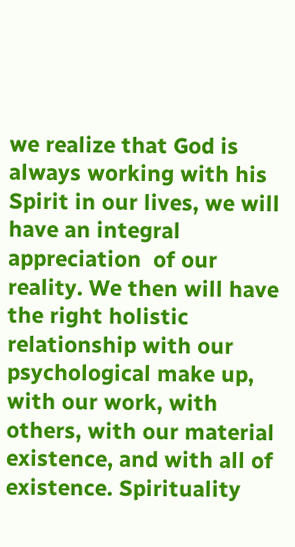we realize that God is always working with his Spirit in our lives, we will have an integral  appreciation  of our reality. We then will have the right holistic relationship with our psychological make up, with our work, with others, with our material existence, and with all of existence. Spirituality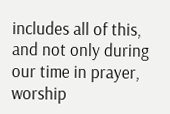includes all of this, and not only during our time in prayer, worship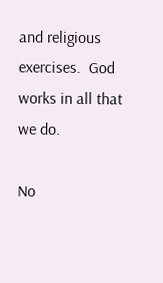and religious exercises.  God works in all that we do.

No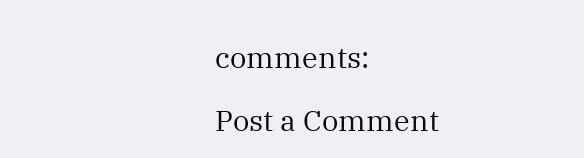comments:

Post a Comment